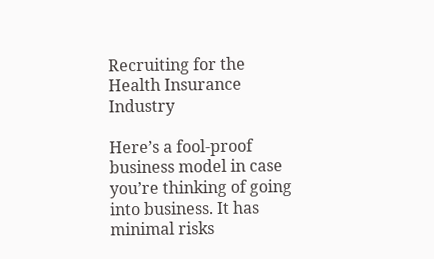Recruiting for the Health Insurance Industry

Here’s a fool-proof business model in case you’re thinking of going into business. It has minimal risks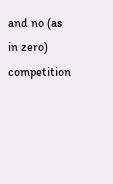and no (as in zero) competition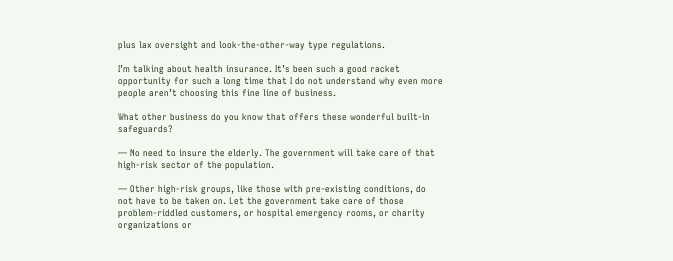plus lax oversight and look-the-other-way type regulations.

I’m talking about health insurance. It’s been such a good racket opportunity for such a long time that I do not understand why even more people aren’t choosing this fine line of business.

What other business do you know that offers these wonderful built-in safeguards?

— No need to insure the elderly. The government will take care of that high-risk sector of the population.

— Other high-risk groups, like those with pre-existing conditions, do not have to be taken on. Let the government take care of those problem-riddled customers, or hospital emergency rooms, or charity organizations or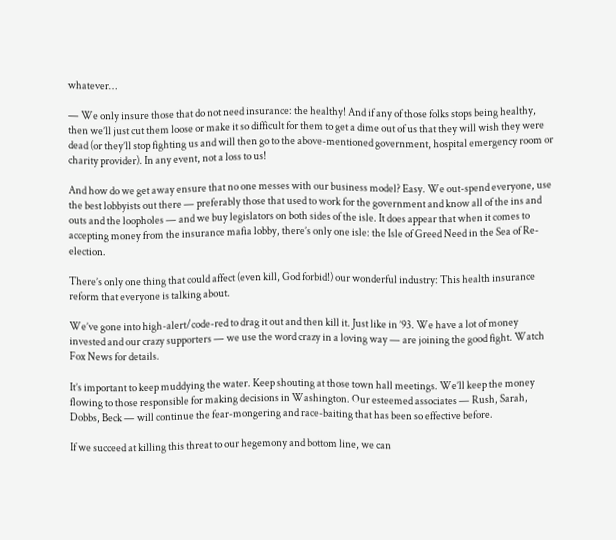whatever…

— We only insure those that do not need insurance: the healthy! And if any of those folks stops being healthy, then we’ll just cut them loose or make it so difficult for them to get a dime out of us that they will wish they were dead (or they’ll stop fighting us and will then go to the above-mentioned government, hospital emergency room or charity provider). In any event, not a loss to us!

And how do we get away ensure that no one messes with our business model? Easy. We out-spend everyone, use the best lobbyists out there — preferably those that used to work for the government and know all of the ins and outs and the loopholes — and we buy legislators on both sides of the isle. It does appear that when it comes to accepting money from the insurance mafia lobby, there’s only one isle: the Isle of Greed Need in the Sea of Re-election.

There’s only one thing that could affect (even kill, God forbid!) our wonderful industry: This health insurance reform that everyone is talking about.

We’ve gone into high-alert/code-red to drag it out and then kill it. Just like in ’93. We have a lot of money invested and our crazy supporters — we use the word crazy in a loving way — are joining the good fight. Watch Fox News for details.

It’s important to keep muddying the water. Keep shouting at those town hall meetings. We’ll keep the money flowing to those responsible for making decisions in Washington. Our esteemed associates — Rush, Sarah, Dobbs, Beck — will continue the fear-mongering and race-baiting that has been so effective before.

If we succeed at killing this threat to our hegemony and bottom line, we can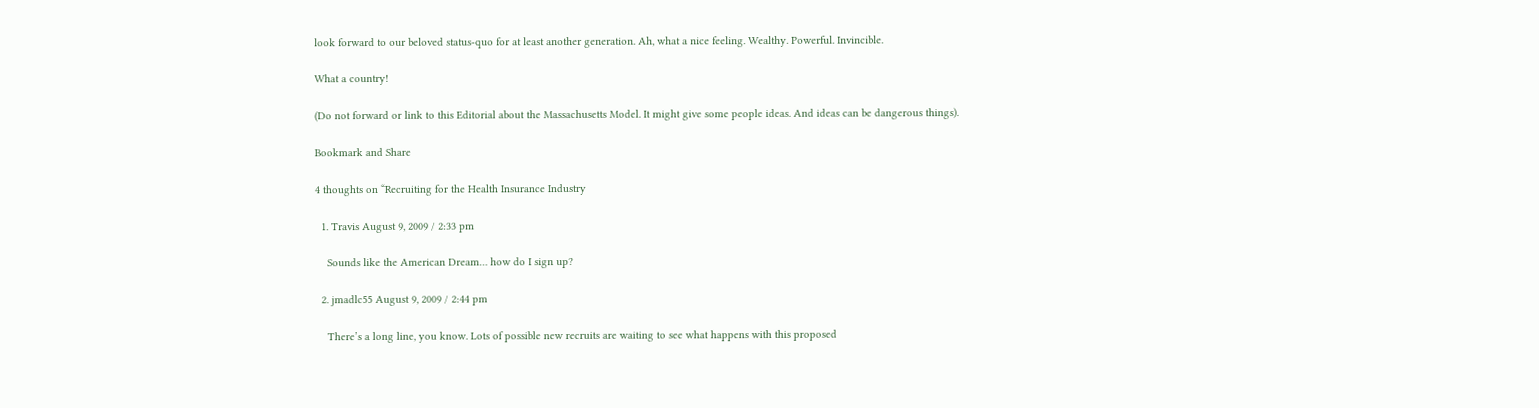look forward to our beloved status-quo for at least another generation. Ah, what a nice feeling. Wealthy. Powerful. Invincible.

What a country!

(Do not forward or link to this Editorial about the Massachusetts Model. It might give some people ideas. And ideas can be dangerous things).

Bookmark and Share

4 thoughts on “Recruiting for the Health Insurance Industry

  1. Travis August 9, 2009 / 2:33 pm

    Sounds like the American Dream… how do I sign up?

  2. jmadlc55 August 9, 2009 / 2:44 pm

    There’s a long line, you know. Lots of possible new recruits are waiting to see what happens with this proposed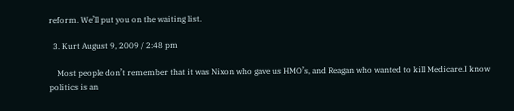reform. We’ll put you on the waiting list.

  3. Kurt August 9, 2009 / 2:48 pm

    Most people don’t remember that it was Nixon who gave us HMO’s, and Reagan who wanted to kill Medicare.I know politics is an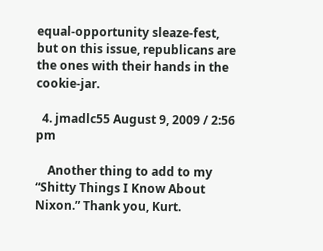equal-opportunity sleaze-fest, but on this issue, republicans are the ones with their hands in the cookie-jar.

  4. jmadlc55 August 9, 2009 / 2:56 pm

    Another thing to add to my “Shitty Things I Know About Nixon.” Thank you, Kurt.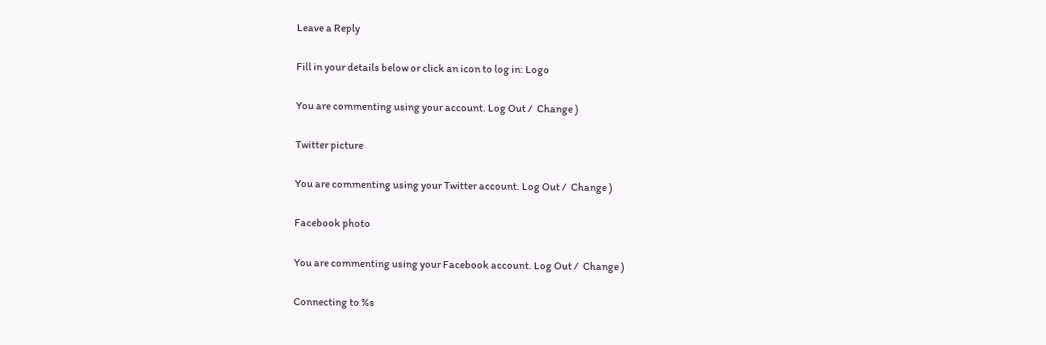Leave a Reply

Fill in your details below or click an icon to log in: Logo

You are commenting using your account. Log Out /  Change )

Twitter picture

You are commenting using your Twitter account. Log Out /  Change )

Facebook photo

You are commenting using your Facebook account. Log Out /  Change )

Connecting to %s